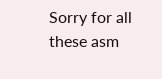Sorry for all these asm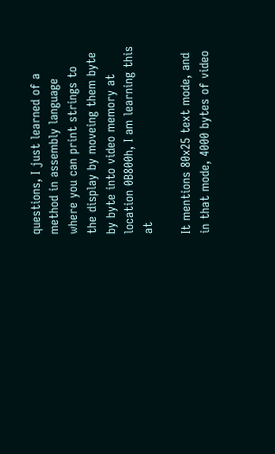questions, I just learned of a method in assembly language where you can print strings to the display by moveing them byte by byte into video memory at location 0B800h, I am learning this at

It mentions 80x25 text mode, and in that mode, 4000 bytes of video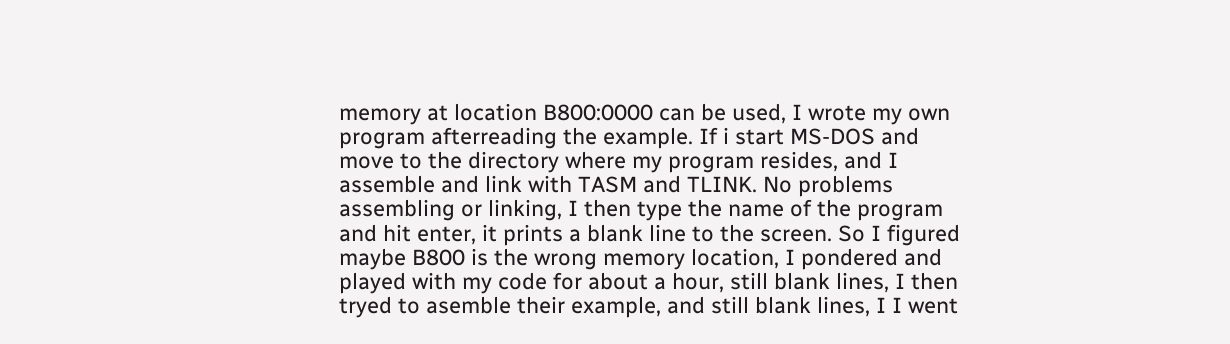memory at location B800:0000 can be used, I wrote my own program afterreading the example. If i start MS-DOS and move to the directory where my program resides, and I assemble and link with TASM and TLINK. No problems assembling or linking, I then type the name of the program and hit enter, it prints a blank line to the screen. So I figured maybe B800 is the wrong memory location, I pondered and played with my code for about a hour, still blank lines, I then tryed to asemble their example, and still blank lines, I I went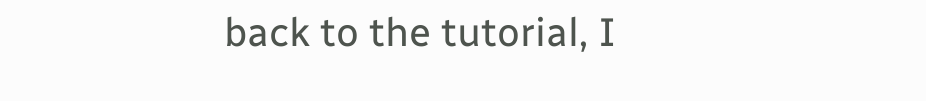back to the tutorial, I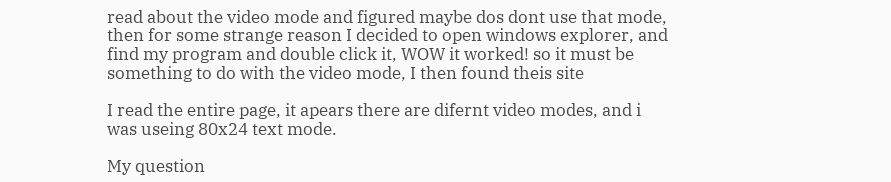read about the video mode and figured maybe dos dont use that mode, then for some strange reason I decided to open windows explorer, and find my program and double click it, WOW it worked! so it must be something to do with the video mode, I then found theis site

I read the entire page, it apears there are difernt video modes, and i was useing 80x24 text mode.

My question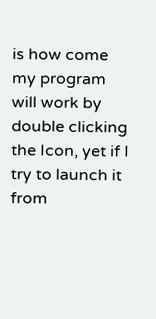is how come my program will work by double clicking the Icon, yet if I try to launch it from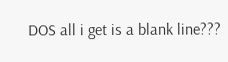DOS all i get is a blank line???